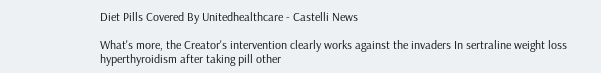Diet Pills Covered By Unitedhealthcare - Castelli News

What's more, the Creator's intervention clearly works against the invaders In sertraline weight loss hyperthyroidism after taking pill other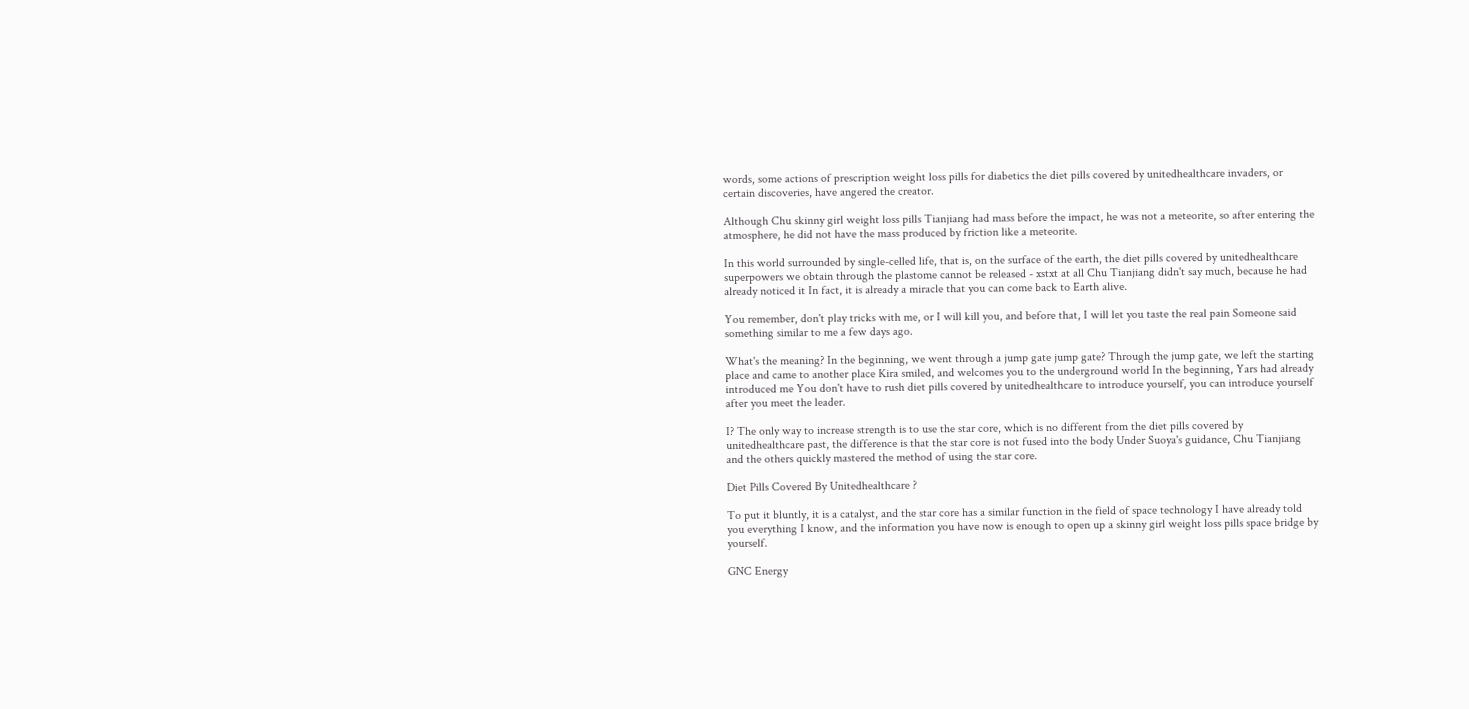words, some actions of prescription weight loss pills for diabetics the diet pills covered by unitedhealthcare invaders, or certain discoveries, have angered the creator.

Although Chu skinny girl weight loss pills Tianjiang had mass before the impact, he was not a meteorite, so after entering the atmosphere, he did not have the mass produced by friction like a meteorite.

In this world surrounded by single-celled life, that is, on the surface of the earth, the diet pills covered by unitedhealthcare superpowers we obtain through the plastome cannot be released - xstxt at all Chu Tianjiang didn't say much, because he had already noticed it In fact, it is already a miracle that you can come back to Earth alive.

You remember, don't play tricks with me, or I will kill you, and before that, I will let you taste the real pain Someone said something similar to me a few days ago.

What's the meaning? In the beginning, we went through a jump gate jump gate? Through the jump gate, we left the starting place and came to another place Kira smiled, and welcomes you to the underground world In the beginning, Yars had already introduced me You don't have to rush diet pills covered by unitedhealthcare to introduce yourself, you can introduce yourself after you meet the leader.

I? The only way to increase strength is to use the star core, which is no different from the diet pills covered by unitedhealthcare past, the difference is that the star core is not fused into the body Under Suoya's guidance, Chu Tianjiang and the others quickly mastered the method of using the star core.

Diet Pills Covered By Unitedhealthcare ?

To put it bluntly, it is a catalyst, and the star core has a similar function in the field of space technology I have already told you everything I know, and the information you have now is enough to open up a skinny girl weight loss pills space bridge by yourself.

GNC Energy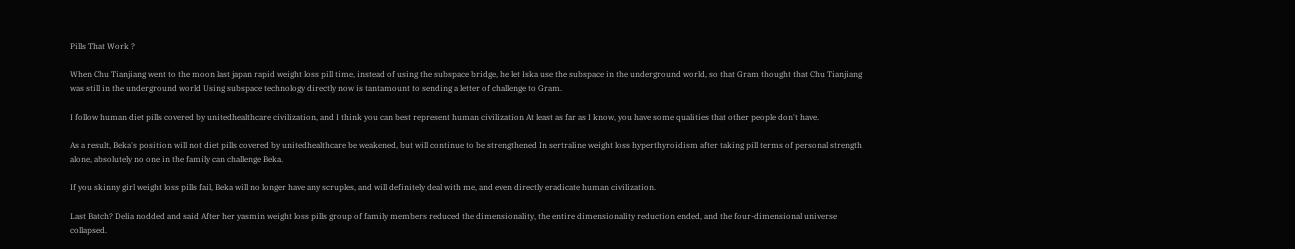Pills That Work ?

When Chu Tianjiang went to the moon last japan rapid weight loss pill time, instead of using the subspace bridge, he let Iska use the subspace in the underground world, so that Gram thought that Chu Tianjiang was still in the underground world Using subspace technology directly now is tantamount to sending a letter of challenge to Gram.

I follow human diet pills covered by unitedhealthcare civilization, and I think you can best represent human civilization At least as far as I know, you have some qualities that other people don't have.

As a result, Beka's position will not diet pills covered by unitedhealthcare be weakened, but will continue to be strengthened In sertraline weight loss hyperthyroidism after taking pill terms of personal strength alone, absolutely no one in the family can challenge Beka.

If you skinny girl weight loss pills fail, Beka will no longer have any scruples, and will definitely deal with me, and even directly eradicate human civilization.

Last Batch? Delia nodded and said After her yasmin weight loss pills group of family members reduced the dimensionality, the entire dimensionality reduction ended, and the four-dimensional universe collapsed.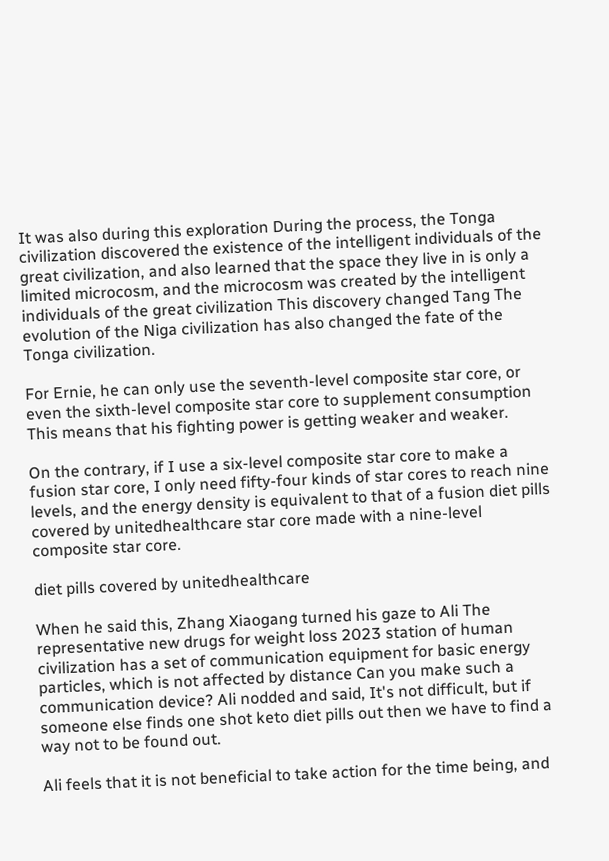It was also during this exploration During the process, the Tonga civilization discovered the existence of the intelligent individuals of the great civilization, and also learned that the space they live in is only a limited microcosm, and the microcosm was created by the intelligent individuals of the great civilization This discovery changed Tang The evolution of the Niga civilization has also changed the fate of the Tonga civilization.

For Ernie, he can only use the seventh-level composite star core, or even the sixth-level composite star core to supplement consumption This means that his fighting power is getting weaker and weaker.

On the contrary, if I use a six-level composite star core to make a fusion star core, I only need fifty-four kinds of star cores to reach nine levels, and the energy density is equivalent to that of a fusion diet pills covered by unitedhealthcare star core made with a nine-level composite star core.

diet pills covered by unitedhealthcare

When he said this, Zhang Xiaogang turned his gaze to Ali The representative new drugs for weight loss 2023 station of human civilization has a set of communication equipment for basic energy particles, which is not affected by distance Can you make such a communication device? Ali nodded and said, It's not difficult, but if someone else finds one shot keto diet pills out then we have to find a way not to be found out.

Ali feels that it is not beneficial to take action for the time being, and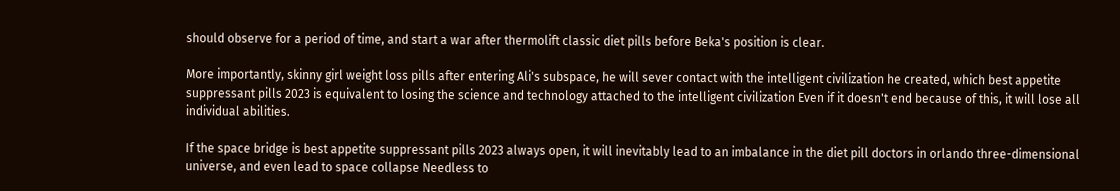should observe for a period of time, and start a war after thermolift classic diet pills before Beka's position is clear.

More importantly, skinny girl weight loss pills after entering Ali's subspace, he will sever contact with the intelligent civilization he created, which best appetite suppressant pills 2023 is equivalent to losing the science and technology attached to the intelligent civilization Even if it doesn't end because of this, it will lose all individual abilities.

If the space bridge is best appetite suppressant pills 2023 always open, it will inevitably lead to an imbalance in the diet pill doctors in orlando three-dimensional universe, and even lead to space collapse Needless to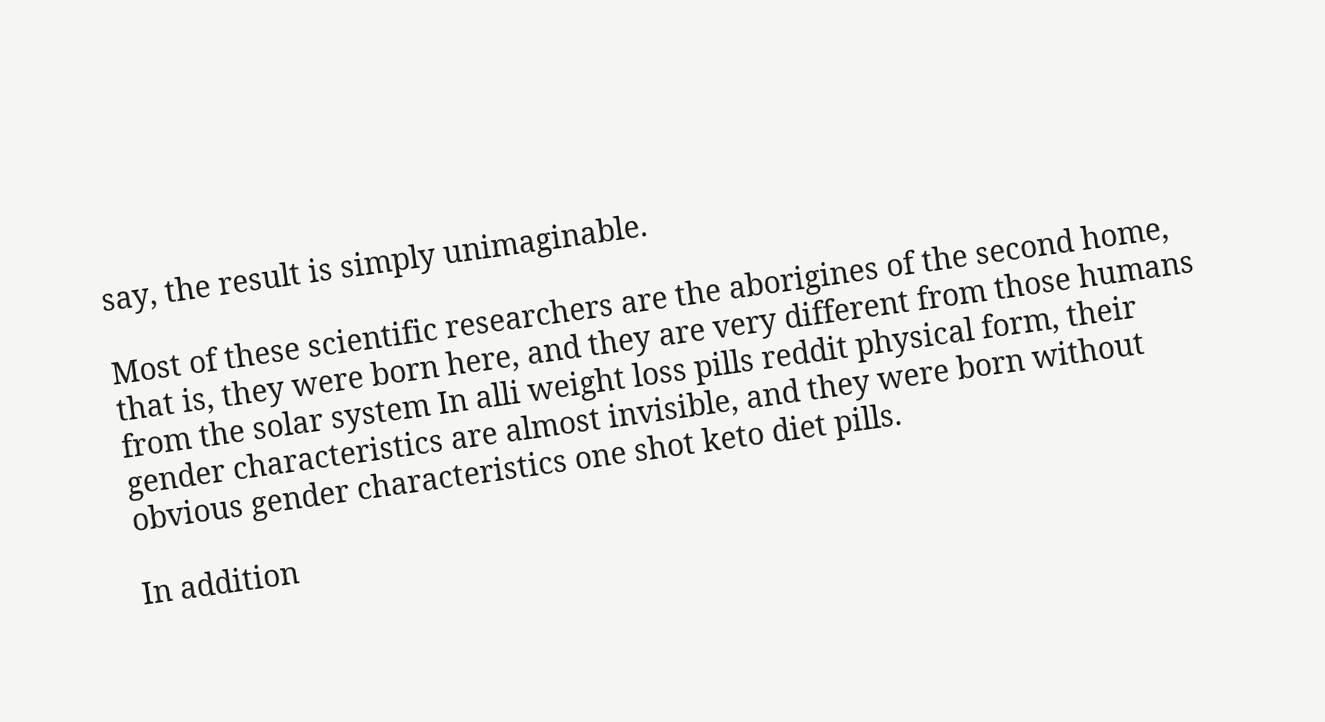say, the result is simply unimaginable.

Most of these scientific researchers are the aborigines of the second home, that is, they were born here, and they are very different from those humans from the solar system In alli weight loss pills reddit physical form, their gender characteristics are almost invisible, and they were born without obvious gender characteristics one shot keto diet pills.

In addition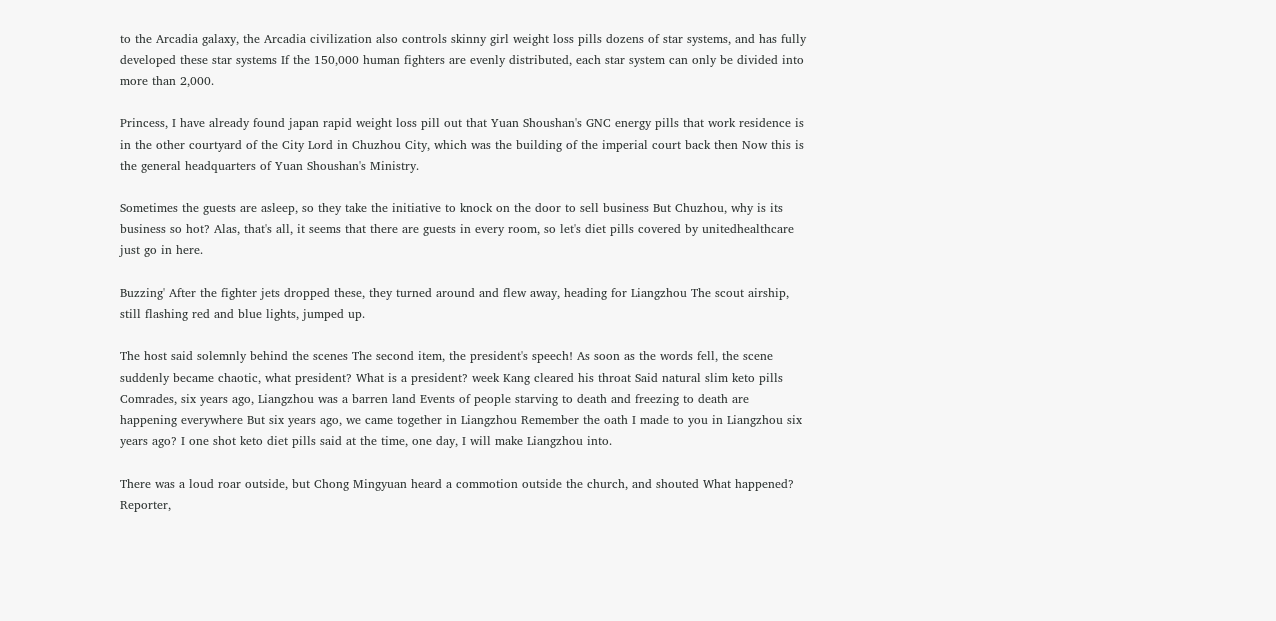to the Arcadia galaxy, the Arcadia civilization also controls skinny girl weight loss pills dozens of star systems, and has fully developed these star systems If the 150,000 human fighters are evenly distributed, each star system can only be divided into more than 2,000.

Princess, I have already found japan rapid weight loss pill out that Yuan Shoushan's GNC energy pills that work residence is in the other courtyard of the City Lord in Chuzhou City, which was the building of the imperial court back then Now this is the general headquarters of Yuan Shoushan's Ministry.

Sometimes the guests are asleep, so they take the initiative to knock on the door to sell business But Chuzhou, why is its business so hot? Alas, that's all, it seems that there are guests in every room, so let's diet pills covered by unitedhealthcare just go in here.

Buzzing' After the fighter jets dropped these, they turned around and flew away, heading for Liangzhou The scout airship, still flashing red and blue lights, jumped up.

The host said solemnly behind the scenes The second item, the president's speech! As soon as the words fell, the scene suddenly became chaotic, what president? What is a president? week Kang cleared his throat Said natural slim keto pills Comrades, six years ago, Liangzhou was a barren land Events of people starving to death and freezing to death are happening everywhere But six years ago, we came together in Liangzhou Remember the oath I made to you in Liangzhou six years ago? I one shot keto diet pills said at the time, one day, I will make Liangzhou into.

There was a loud roar outside, but Chong Mingyuan heard a commotion outside the church, and shouted What happened? Reporter,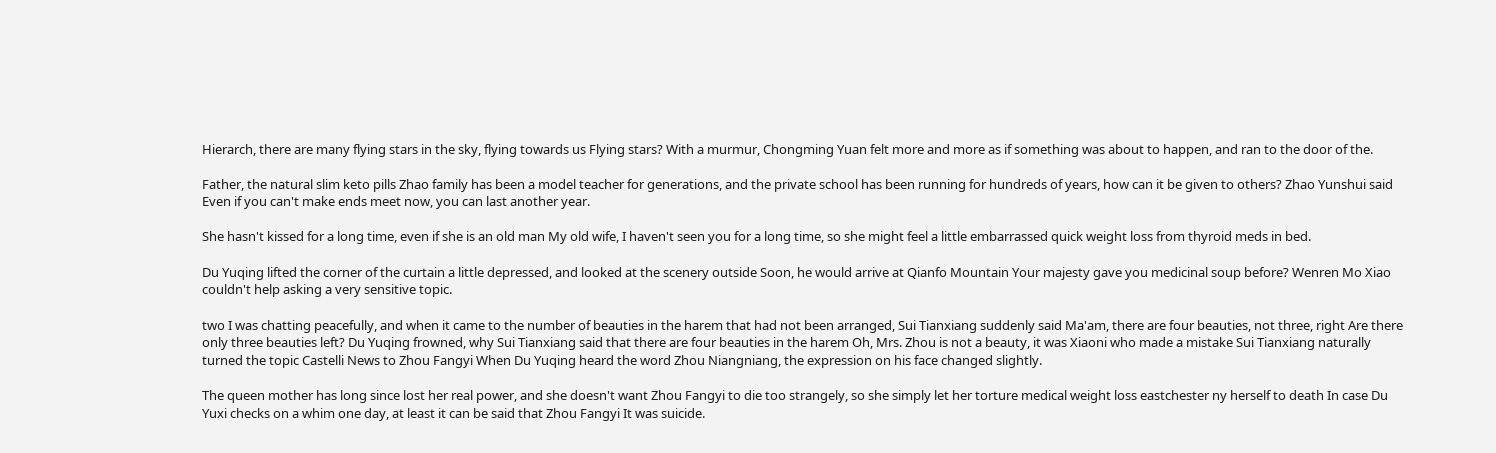Hierarch, there are many flying stars in the sky, flying towards us Flying stars? With a murmur, Chongming Yuan felt more and more as if something was about to happen, and ran to the door of the.

Father, the natural slim keto pills Zhao family has been a model teacher for generations, and the private school has been running for hundreds of years, how can it be given to others? Zhao Yunshui said Even if you can't make ends meet now, you can last another year.

She hasn't kissed for a long time, even if she is an old man My old wife, I haven't seen you for a long time, so she might feel a little embarrassed quick weight loss from thyroid meds in bed.

Du Yuqing lifted the corner of the curtain a little depressed, and looked at the scenery outside Soon, he would arrive at Qianfo Mountain Your majesty gave you medicinal soup before? Wenren Mo Xiao couldn't help asking a very sensitive topic.

two I was chatting peacefully, and when it came to the number of beauties in the harem that had not been arranged, Sui Tianxiang suddenly said Ma'am, there are four beauties, not three, right Are there only three beauties left? Du Yuqing frowned, why Sui Tianxiang said that there are four beauties in the harem Oh, Mrs. Zhou is not a beauty, it was Xiaoni who made a mistake Sui Tianxiang naturally turned the topic Castelli News to Zhou Fangyi When Du Yuqing heard the word Zhou Niangniang, the expression on his face changed slightly.

The queen mother has long since lost her real power, and she doesn't want Zhou Fangyi to die too strangely, so she simply let her torture medical weight loss eastchester ny herself to death In case Du Yuxi checks on a whim one day, at least it can be said that Zhou Fangyi It was suicide.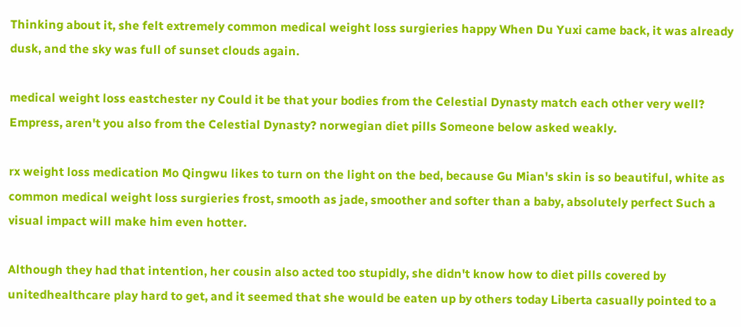Thinking about it, she felt extremely common medical weight loss surgieries happy When Du Yuxi came back, it was already dusk, and the sky was full of sunset clouds again.

medical weight loss eastchester ny Could it be that your bodies from the Celestial Dynasty match each other very well? Empress, aren't you also from the Celestial Dynasty? norwegian diet pills Someone below asked weakly.

rx weight loss medication Mo Qingwu likes to turn on the light on the bed, because Gu Mian's skin is so beautiful, white as common medical weight loss surgieries frost, smooth as jade, smoother and softer than a baby, absolutely perfect Such a visual impact will make him even hotter.

Although they had that intention, her cousin also acted too stupidly, she didn't know how to diet pills covered by unitedhealthcare play hard to get, and it seemed that she would be eaten up by others today Liberta casually pointed to a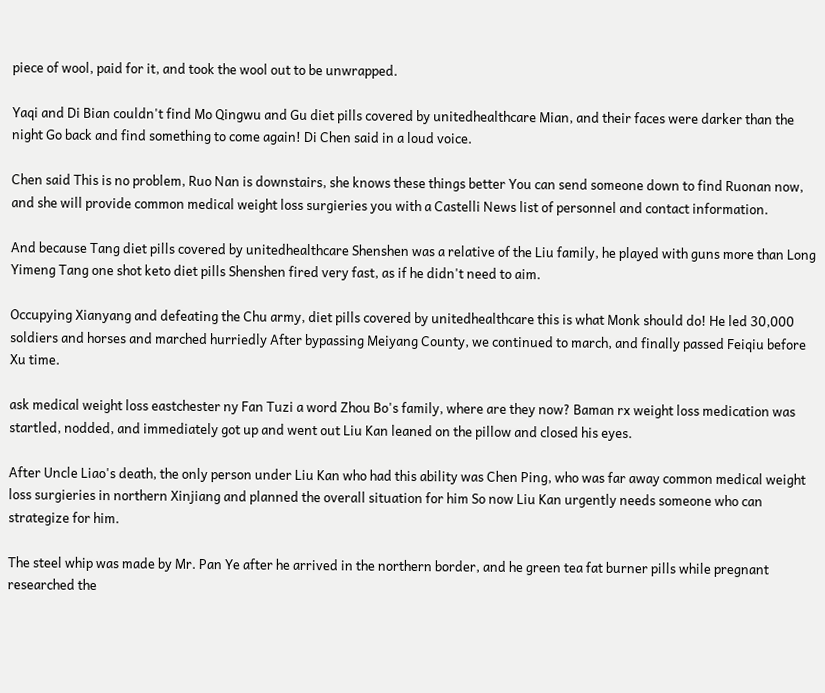piece of wool, paid for it, and took the wool out to be unwrapped.

Yaqi and Di Bian couldn't find Mo Qingwu and Gu diet pills covered by unitedhealthcare Mian, and their faces were darker than the night Go back and find something to come again! Di Chen said in a loud voice.

Chen said This is no problem, Ruo Nan is downstairs, she knows these things better You can send someone down to find Ruonan now, and she will provide common medical weight loss surgieries you with a Castelli News list of personnel and contact information.

And because Tang diet pills covered by unitedhealthcare Shenshen was a relative of the Liu family, he played with guns more than Long Yimeng Tang one shot keto diet pills Shenshen fired very fast, as if he didn't need to aim.

Occupying Xianyang and defeating the Chu army, diet pills covered by unitedhealthcare this is what Monk should do! He led 30,000 soldiers and horses and marched hurriedly After bypassing Meiyang County, we continued to march, and finally passed Feiqiu before Xu time.

ask medical weight loss eastchester ny Fan Tuzi a word Zhou Bo's family, where are they now? Baman rx weight loss medication was startled, nodded, and immediately got up and went out Liu Kan leaned on the pillow and closed his eyes.

After Uncle Liao's death, the only person under Liu Kan who had this ability was Chen Ping, who was far away common medical weight loss surgieries in northern Xinjiang and planned the overall situation for him So now Liu Kan urgently needs someone who can strategize for him.

The steel whip was made by Mr. Pan Ye after he arrived in the northern border, and he green tea fat burner pills while pregnant researched the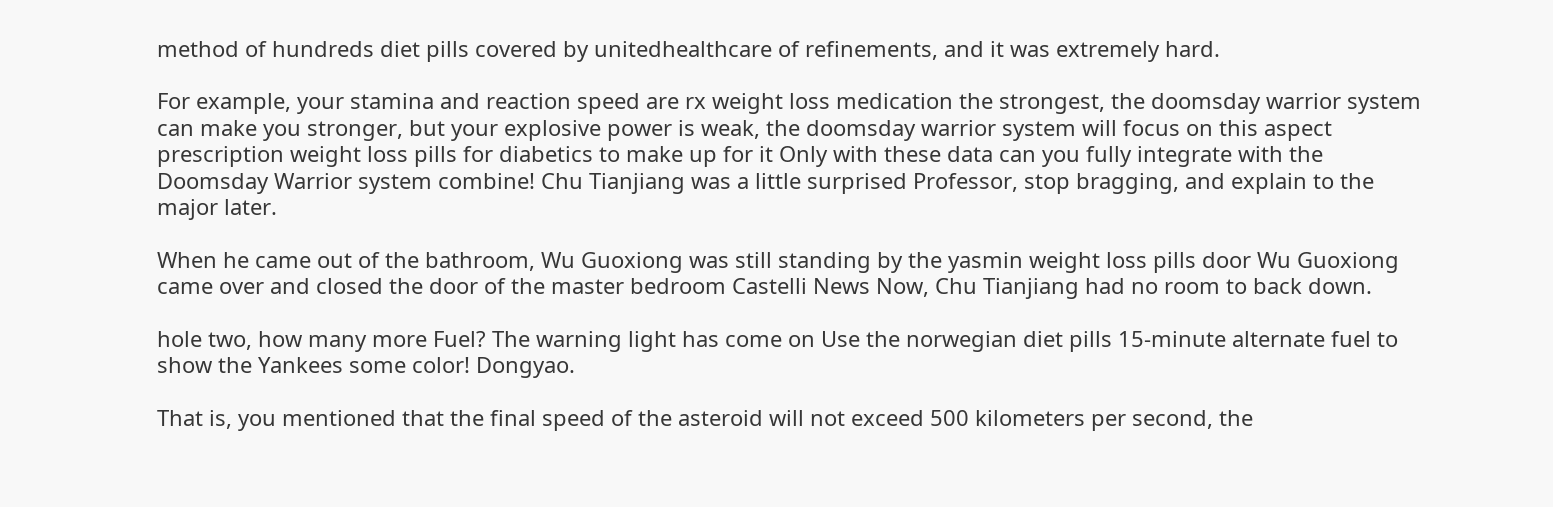method of hundreds diet pills covered by unitedhealthcare of refinements, and it was extremely hard.

For example, your stamina and reaction speed are rx weight loss medication the strongest, the doomsday warrior system can make you stronger, but your explosive power is weak, the doomsday warrior system will focus on this aspect prescription weight loss pills for diabetics to make up for it Only with these data can you fully integrate with the Doomsday Warrior system combine! Chu Tianjiang was a little surprised Professor, stop bragging, and explain to the major later.

When he came out of the bathroom, Wu Guoxiong was still standing by the yasmin weight loss pills door Wu Guoxiong came over and closed the door of the master bedroom Castelli News Now, Chu Tianjiang had no room to back down.

hole two, how many more Fuel? The warning light has come on Use the norwegian diet pills 15-minute alternate fuel to show the Yankees some color! Dongyao.

That is, you mentioned that the final speed of the asteroid will not exceed 500 kilometers per second, the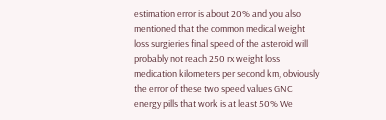estimation error is about 20% and you also mentioned that the common medical weight loss surgieries final speed of the asteroid will probably not reach 250 rx weight loss medication kilometers per second km, obviously the error of these two speed values GNC energy pills that work is at least 50% We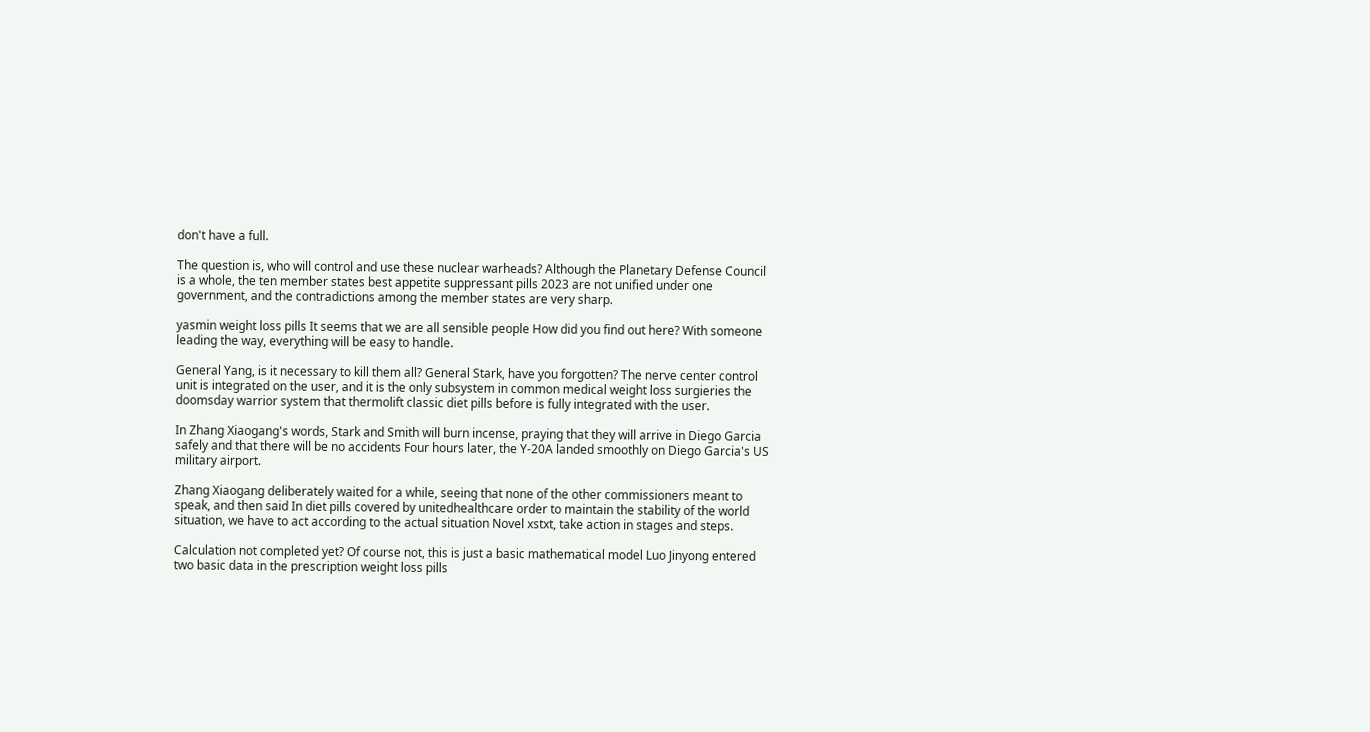don't have a full.

The question is, who will control and use these nuclear warheads? Although the Planetary Defense Council is a whole, the ten member states best appetite suppressant pills 2023 are not unified under one government, and the contradictions among the member states are very sharp.

yasmin weight loss pills It seems that we are all sensible people How did you find out here? With someone leading the way, everything will be easy to handle.

General Yang, is it necessary to kill them all? General Stark, have you forgotten? The nerve center control unit is integrated on the user, and it is the only subsystem in common medical weight loss surgieries the doomsday warrior system that thermolift classic diet pills before is fully integrated with the user.

In Zhang Xiaogang's words, Stark and Smith will burn incense, praying that they will arrive in Diego Garcia safely and that there will be no accidents Four hours later, the Y-20A landed smoothly on Diego Garcia's US military airport.

Zhang Xiaogang deliberately waited for a while, seeing that none of the other commissioners meant to speak, and then said In diet pills covered by unitedhealthcare order to maintain the stability of the world situation, we have to act according to the actual situation Novel xstxt, take action in stages and steps.

Calculation not completed yet? Of course not, this is just a basic mathematical model Luo Jinyong entered two basic data in the prescription weight loss pills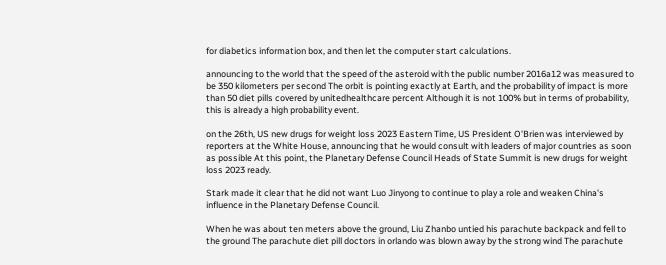for diabetics information box, and then let the computer start calculations.

announcing to the world that the speed of the asteroid with the public number 2016a12 was measured to be 350 kilometers per second The orbit is pointing exactly at Earth, and the probability of impact is more than 50 diet pills covered by unitedhealthcare percent Although it is not 100% but in terms of probability, this is already a high probability event.

on the 26th, US new drugs for weight loss 2023 Eastern Time, US President O'Brien was interviewed by reporters at the White House, announcing that he would consult with leaders of major countries as soon as possible At this point, the Planetary Defense Council Heads of State Summit is new drugs for weight loss 2023 ready.

Stark made it clear that he did not want Luo Jinyong to continue to play a role and weaken China's influence in the Planetary Defense Council.

When he was about ten meters above the ground, Liu Zhanbo untied his parachute backpack and fell to the ground The parachute diet pill doctors in orlando was blown away by the strong wind The parachute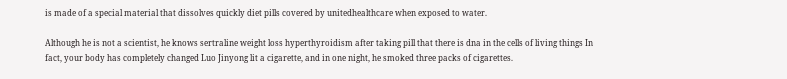is made of a special material that dissolves quickly diet pills covered by unitedhealthcare when exposed to water.

Although he is not a scientist, he knows sertraline weight loss hyperthyroidism after taking pill that there is dna in the cells of living things In fact, your body has completely changed Luo Jinyong lit a cigarette, and in one night, he smoked three packs of cigarettes.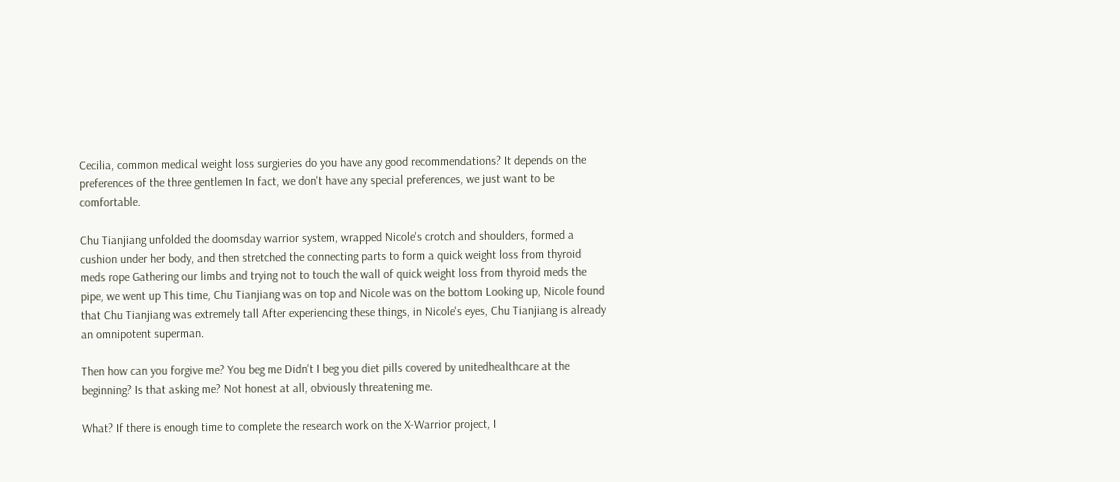Cecilia, common medical weight loss surgieries do you have any good recommendations? It depends on the preferences of the three gentlemen In fact, we don't have any special preferences, we just want to be comfortable.

Chu Tianjiang unfolded the doomsday warrior system, wrapped Nicole's crotch and shoulders, formed a cushion under her body, and then stretched the connecting parts to form a quick weight loss from thyroid meds rope Gathering our limbs and trying not to touch the wall of quick weight loss from thyroid meds the pipe, we went up This time, Chu Tianjiang was on top and Nicole was on the bottom Looking up, Nicole found that Chu Tianjiang was extremely tall After experiencing these things, in Nicole's eyes, Chu Tianjiang is already an omnipotent superman.

Then how can you forgive me? You beg me Didn't I beg you diet pills covered by unitedhealthcare at the beginning? Is that asking me? Not honest at all, obviously threatening me.

What? If there is enough time to complete the research work on the X-Warrior project, I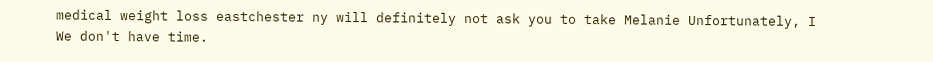medical weight loss eastchester ny will definitely not ask you to take Melanie Unfortunately, I We don't have time.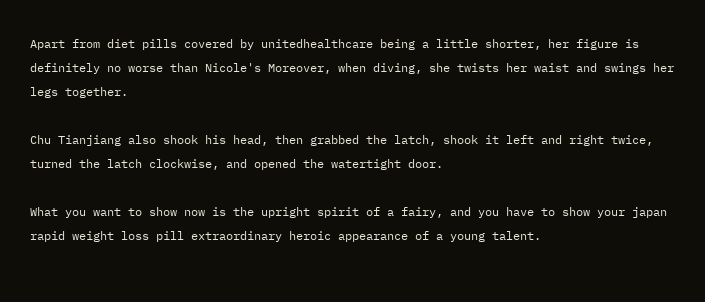Apart from diet pills covered by unitedhealthcare being a little shorter, her figure is definitely no worse than Nicole's Moreover, when diving, she twists her waist and swings her legs together.

Chu Tianjiang also shook his head, then grabbed the latch, shook it left and right twice, turned the latch clockwise, and opened the watertight door.

What you want to show now is the upright spirit of a fairy, and you have to show your japan rapid weight loss pill extraordinary heroic appearance of a young talent.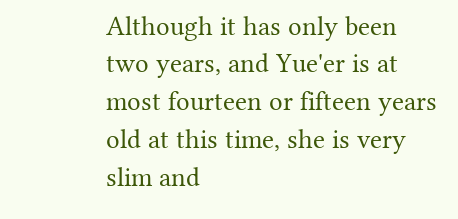Although it has only been two years, and Yue'er is at most fourteen or fifteen years old at this time, she is very slim and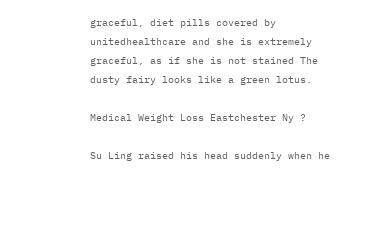graceful, diet pills covered by unitedhealthcare and she is extremely graceful, as if she is not stained The dusty fairy looks like a green lotus.

Medical Weight Loss Eastchester Ny ?

Su Ling raised his head suddenly when he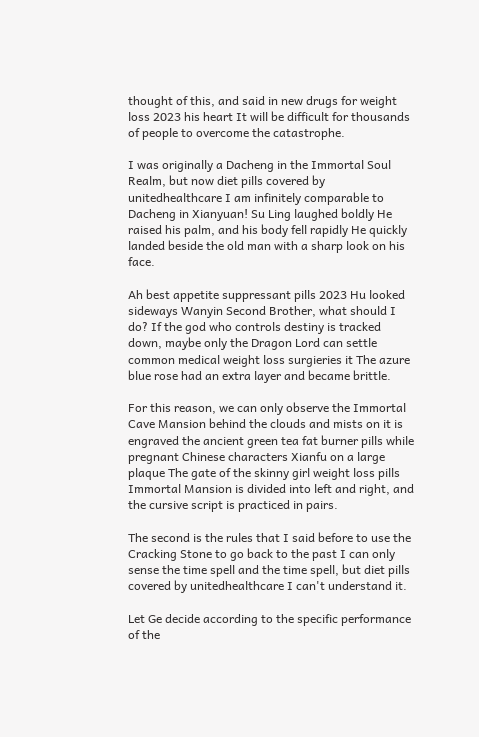thought of this, and said in new drugs for weight loss 2023 his heart It will be difficult for thousands of people to overcome the catastrophe.

I was originally a Dacheng in the Immortal Soul Realm, but now diet pills covered by unitedhealthcare I am infinitely comparable to Dacheng in Xianyuan! Su Ling laughed boldly He raised his palm, and his body fell rapidly He quickly landed beside the old man with a sharp look on his face.

Ah best appetite suppressant pills 2023 Hu looked sideways Wanyin Second Brother, what should I do? If the god who controls destiny is tracked down, maybe only the Dragon Lord can settle common medical weight loss surgieries it The azure blue rose had an extra layer and became brittle.

For this reason, we can only observe the Immortal Cave Mansion behind the clouds and mists on it is engraved the ancient green tea fat burner pills while pregnant Chinese characters Xianfu on a large plaque The gate of the skinny girl weight loss pills Immortal Mansion is divided into left and right, and the cursive script is practiced in pairs.

The second is the rules that I said before to use the Cracking Stone to go back to the past I can only sense the time spell and the time spell, but diet pills covered by unitedhealthcare I can't understand it.

Let Ge decide according to the specific performance of the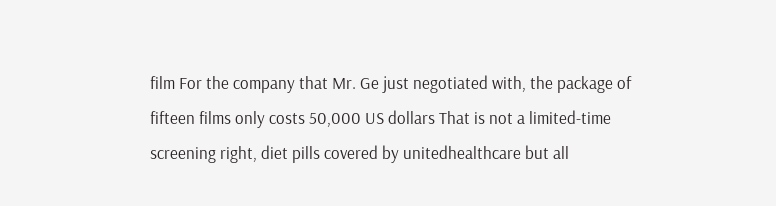film For the company that Mr. Ge just negotiated with, the package of fifteen films only costs 50,000 US dollars That is not a limited-time screening right, diet pills covered by unitedhealthcare but all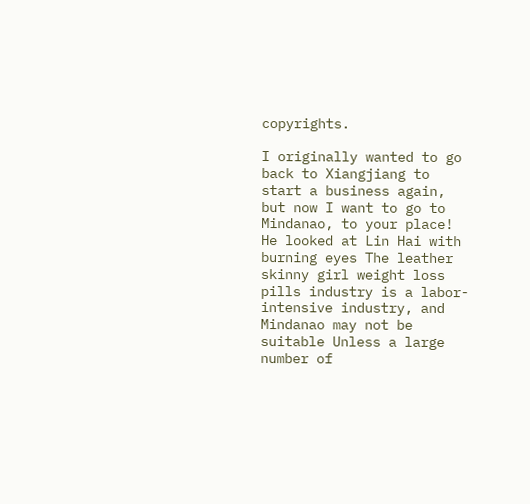copyrights.

I originally wanted to go back to Xiangjiang to start a business again, but now I want to go to Mindanao, to your place! He looked at Lin Hai with burning eyes The leather skinny girl weight loss pills industry is a labor-intensive industry, and Mindanao may not be suitable Unless a large number of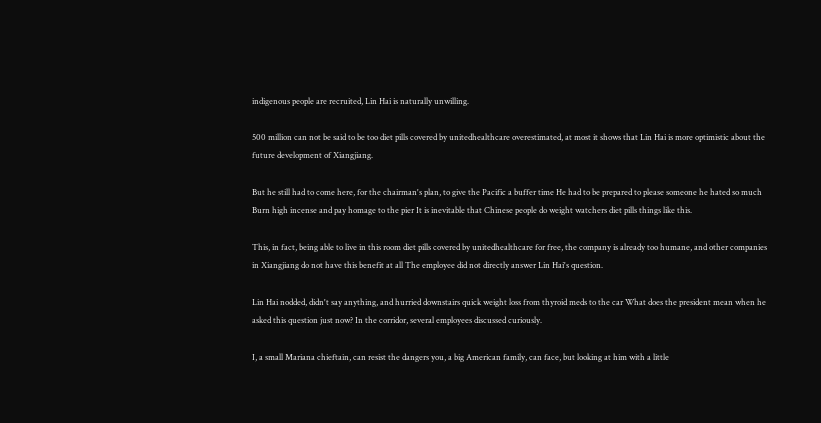indigenous people are recruited, Lin Hai is naturally unwilling.

500 million can not be said to be too diet pills covered by unitedhealthcare overestimated, at most it shows that Lin Hai is more optimistic about the future development of Xiangjiang.

But he still had to come here, for the chairman's plan, to give the Pacific a buffer time He had to be prepared to please someone he hated so much Burn high incense and pay homage to the pier It is inevitable that Chinese people do weight watchers diet pills things like this.

This, in fact, being able to live in this room diet pills covered by unitedhealthcare for free, the company is already too humane, and other companies in Xiangjiang do not have this benefit at all The employee did not directly answer Lin Hai's question.

Lin Hai nodded, didn't say anything, and hurried downstairs quick weight loss from thyroid meds to the car What does the president mean when he asked this question just now? In the corridor, several employees discussed curiously.

I, a small Mariana chieftain, can resist the dangers you, a big American family, can face, but looking at him with a little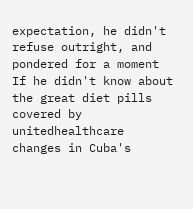expectation, he didn't refuse outright, and pondered for a moment If he didn't know about the great diet pills covered by unitedhealthcare changes in Cuba's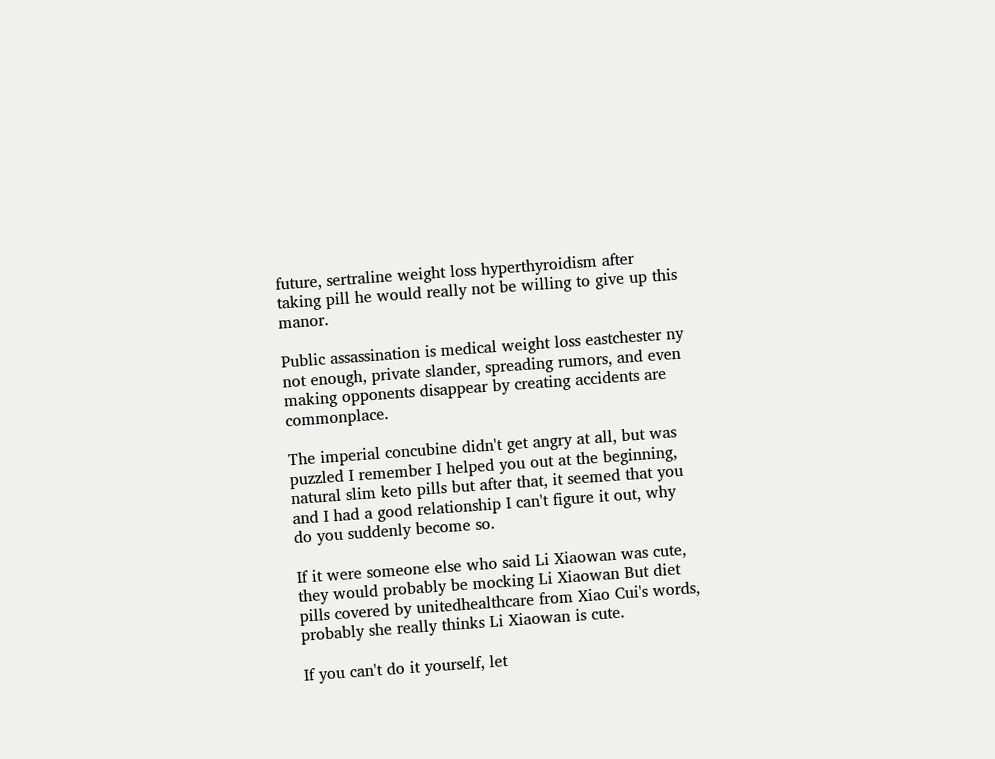future, sertraline weight loss hyperthyroidism after taking pill he would really not be willing to give up this manor.

Public assassination is medical weight loss eastchester ny not enough, private slander, spreading rumors, and even making opponents disappear by creating accidents are commonplace.

The imperial concubine didn't get angry at all, but was puzzled I remember I helped you out at the beginning, natural slim keto pills but after that, it seemed that you and I had a good relationship I can't figure it out, why do you suddenly become so.

If it were someone else who said Li Xiaowan was cute, they would probably be mocking Li Xiaowan But diet pills covered by unitedhealthcare from Xiao Cui's words, probably she really thinks Li Xiaowan is cute.

If you can't do it yourself, let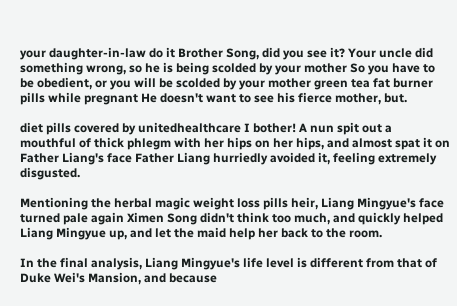your daughter-in-law do it Brother Song, did you see it? Your uncle did something wrong, so he is being scolded by your mother So you have to be obedient, or you will be scolded by your mother green tea fat burner pills while pregnant He doesn't want to see his fierce mother, but.

diet pills covered by unitedhealthcare I bother! A nun spit out a mouthful of thick phlegm with her hips on her hips, and almost spat it on Father Liang's face Father Liang hurriedly avoided it, feeling extremely disgusted.

Mentioning the herbal magic weight loss pills heir, Liang Mingyue's face turned pale again Ximen Song didn't think too much, and quickly helped Liang Mingyue up, and let the maid help her back to the room.

In the final analysis, Liang Mingyue's life level is different from that of Duke Wei's Mansion, and because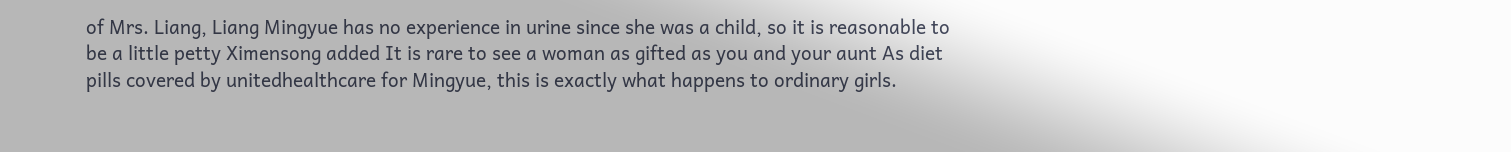of Mrs. Liang, Liang Mingyue has no experience in urine since she was a child, so it is reasonable to be a little petty Ximensong added It is rare to see a woman as gifted as you and your aunt As diet pills covered by unitedhealthcare for Mingyue, this is exactly what happens to ordinary girls.